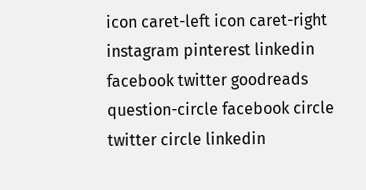icon caret-left icon caret-right instagram pinterest linkedin facebook twitter goodreads question-circle facebook circle twitter circle linkedin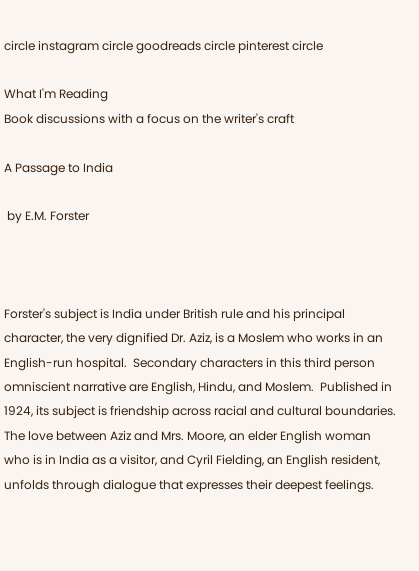circle instagram circle goodreads circle pinterest circle

What I'm Reading
Book discussions with a focus on the writer's craft

A Passage to India

 by E.M. Forster



Forster's subject is India under British rule and his principal character, the very dignified Dr. Aziz, is a Moslem who works in an English-run hospital.  Secondary characters in this third person omniscient narrative are English, Hindu, and Moslem.  Published in 1924, its subject is friendship across racial and cultural boundaries.  The love between Aziz and Mrs. Moore, an elder English woman who is in India as a visitor, and Cyril Fielding, an English resident, unfolds through dialogue that expresses their deepest feelings.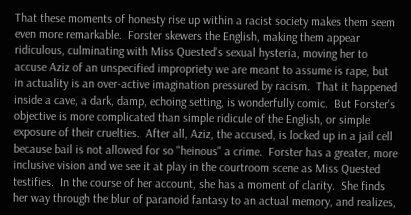That these moments of honesty rise up within a racist society makes them seem even more remarkable.  Forster skewers the English, making them appear ridiculous, culminating with Miss Quested's sexual hysteria, moving her to accuse Aziz of an unspecified impropriety we are meant to assume is rape, but in actuality is an over-active imagination pressured by racism.  That it happened inside a cave, a dark, damp, echoing setting, is wonderfully comic.  But Forster's objective is more complicated than simple ridicule of the English, or simple exposure of their cruelties.  After all, Aziz, the accused, is locked up in a jail cell because bail is not allowed for so "heinous" a crime.  Forster has a greater, more inclusive vision and we see it at play in the courtroom scene as Miss Quested testifies.  In the course of her account, she has a moment of clarity.  She finds her way through the blur of paranoid fantasy to an actual memory, and realizes,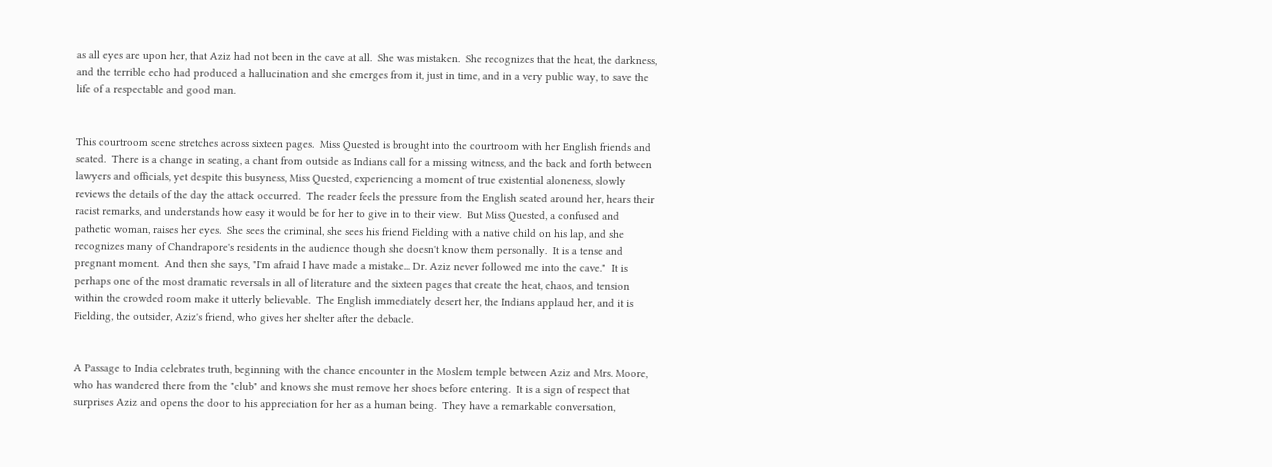as all eyes are upon her, that Aziz had not been in the cave at all.  She was mistaken.  She recognizes that the heat, the darkness, and the terrible echo had produced a hallucination and she emerges from it, just in time, and in a very public way, to save the life of a respectable and good man.


This courtroom scene stretches across sixteen pages.  Miss Quested is brought into the courtroom with her English friends and seated.  There is a change in seating, a chant from outside as Indians call for a missing witness, and the back and forth between lawyers and officials, yet despite this busyness, Miss Quested, experiencing a moment of true existential aloneness, slowly reviews the details of the day the attack occurred.  The reader feels the pressure from the English seated around her, hears their racist remarks, and understands how easy it would be for her to give in to their view.  But Miss Quested, a confused and pathetic woman, raises her eyes.  She sees the criminal, she sees his friend Fielding with a native child on his lap, and she recognizes many of Chandrapore's residents in the audience though she doesn't know them personally.  It is a tense and pregnant moment.  And then she says, "I'm afraid I have made a mistake... Dr. Aziz never followed me into the cave."  It is perhaps one of the most dramatic reversals in all of literature and the sixteen pages that create the heat, chaos, and tension within the crowded room make it utterly believable.  The English immediately desert her, the Indians applaud her, and it is Fielding, the outsider, Aziz's friend, who gives her shelter after the debacle.


A Passage to India celebrates truth, beginning with the chance encounter in the Moslem temple between Aziz and Mrs. Moore, who has wandered there from the "club" and knows she must remove her shoes before entering.  It is a sign of respect that surprises Aziz and opens the door to his appreciation for her as a human being.  They have a remarkable conversation,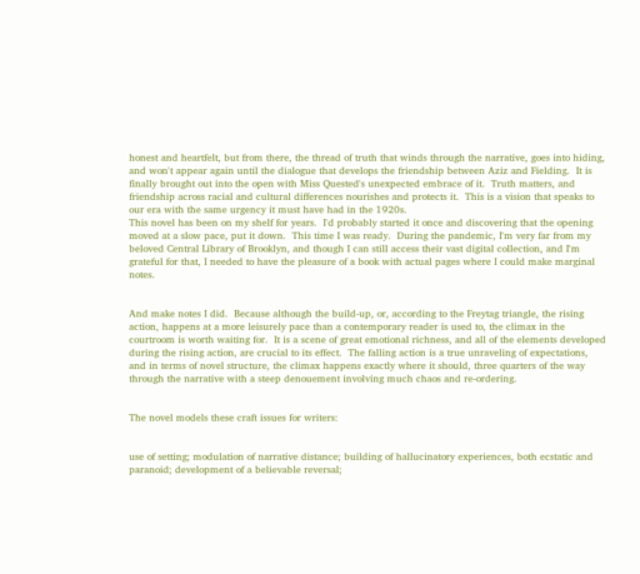honest and heartfelt, but from there, the thread of truth that winds through the narrative, goes into hiding, and won't appear again until the dialogue that develops the friendship between Aziz and Fielding.  It is finally brought out into the open with Miss Quested's unexpected embrace of it.  Truth matters, and friendship across racial and cultural differences nourishes and protects it.  This is a vision that speaks to our era with the same urgency it must have had in the 1920s.
This novel has been on my shelf for years.  I'd probably started it once and discovering that the opening moved at a slow pace, put it down.  This time I was ready.  During the pandemic, I'm very far from my beloved Central Library of Brooklyn, and though I can still access their vast digital collection, and I'm grateful for that, I needed to have the pleasure of a book with actual pages where I could make marginal notes.


And make notes I did.  Because although the build-up, or, according to the Freytag triangle, the rising action, happens at a more leisurely pace than a contemporary reader is used to, the climax in the courtroom is worth waiting for.  It is a scene of great emotional richness, and all of the elements developed during the rising action, are crucial to its effect.  The falling action is a true unraveling of expectations, and in terms of novel structure, the climax happens exactly where it should, three quarters of the way through the narrative with a steep denouement involving much chaos and re-ordering.


The novel models these craft issues for writers:


use of setting; modulation of narrative distance; building of hallucinatory experiences, both ecstatic and paranoid; development of a believable reversal;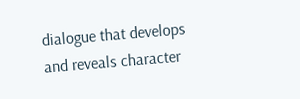dialogue that develops and reveals character